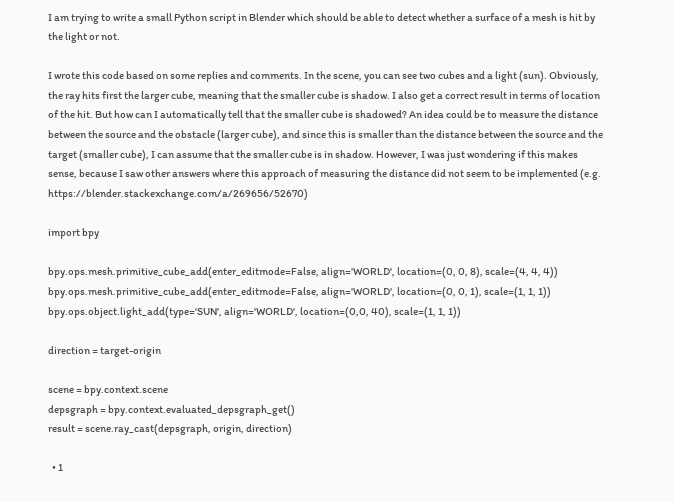I am trying to write a small Python script in Blender which should be able to detect whether a surface of a mesh is hit by the light or not.

I wrote this code based on some replies and comments. In the scene, you can see two cubes and a light (sun). Obviously, the ray hits first the larger cube, meaning that the smaller cube is shadow. I also get a correct result in terms of location of the hit. But how can I automatically tell that the smaller cube is shadowed? An idea could be to measure the distance between the source and the obstacle (larger cube), and since this is smaller than the distance between the source and the target (smaller cube), I can assume that the smaller cube is in shadow. However, I was just wondering if this makes sense, because I saw other answers where this approach of measuring the distance did not seem to be implemented (e.g. https://blender.stackexchange.com/a/269656/52670)

import bpy

bpy.ops.mesh.primitive_cube_add(enter_editmode=False, align='WORLD', location=(0, 0, 8), scale=(4, 4, 4))
bpy.ops.mesh.primitive_cube_add(enter_editmode=False, align='WORLD', location=(0, 0, 1), scale=(1, 1, 1))
bpy.ops.object.light_add(type='SUN', align='WORLD', location=(0,0, 40), scale=(1, 1, 1))

direction = target-origin

scene = bpy.context.scene
depsgraph = bpy.context.evaluated_depsgraph_get()
result = scene.ray_cast(depsgraph, origin, direction)

  • 1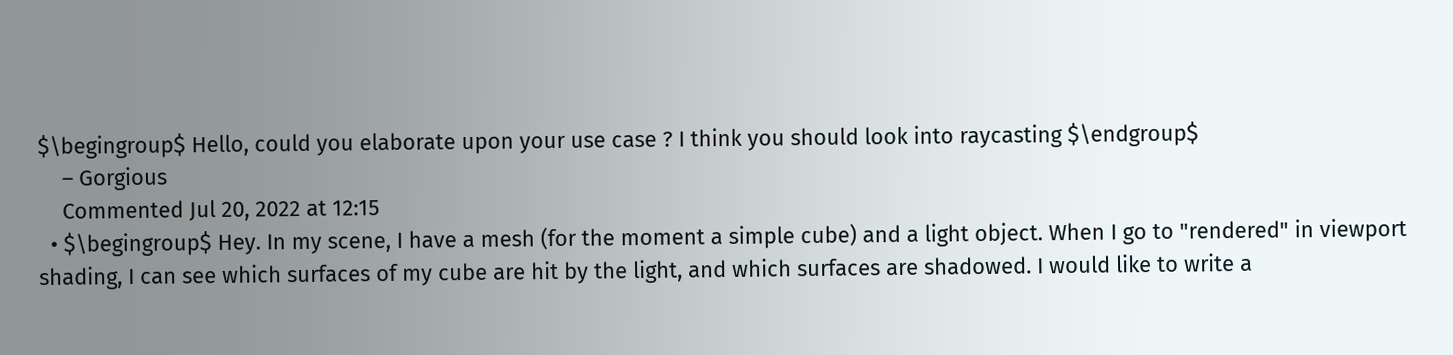$\begingroup$ Hello, could you elaborate upon your use case ? I think you should look into raycasting $\endgroup$
    – Gorgious
    Commented Jul 20, 2022 at 12:15
  • $\begingroup$ Hey. In my scene, I have a mesh (for the moment a simple cube) and a light object. When I go to "rendered" in viewport shading, I can see which surfaces of my cube are hit by the light, and which surfaces are shadowed. I would like to write a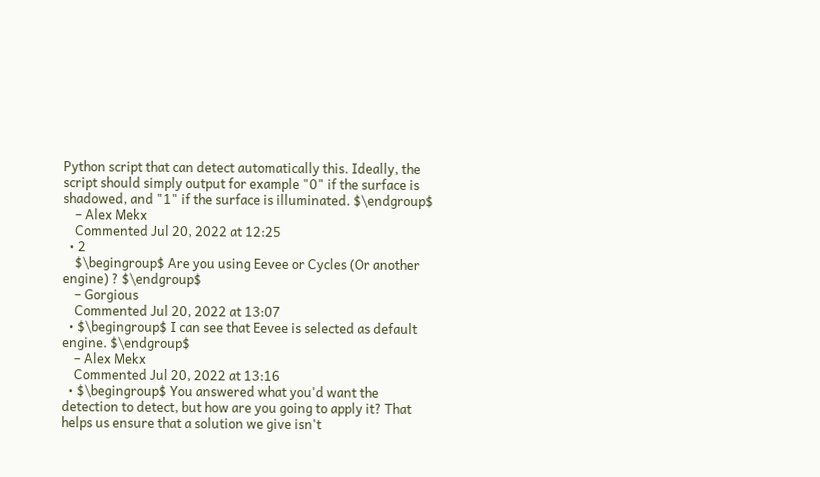Python script that can detect automatically this. Ideally, the script should simply output for example "0" if the surface is shadowed, and "1" if the surface is illuminated. $\endgroup$
    – Alex Mekx
    Commented Jul 20, 2022 at 12:25
  • 2
    $\begingroup$ Are you using Eevee or Cycles (Or another engine) ? $\endgroup$
    – Gorgious
    Commented Jul 20, 2022 at 13:07
  • $\begingroup$ I can see that Eevee is selected as default engine. $\endgroup$
    – Alex Mekx
    Commented Jul 20, 2022 at 13:16
  • $\begingroup$ You answered what you'd want the detection to detect, but how are you going to apply it? That helps us ensure that a solution we give isn't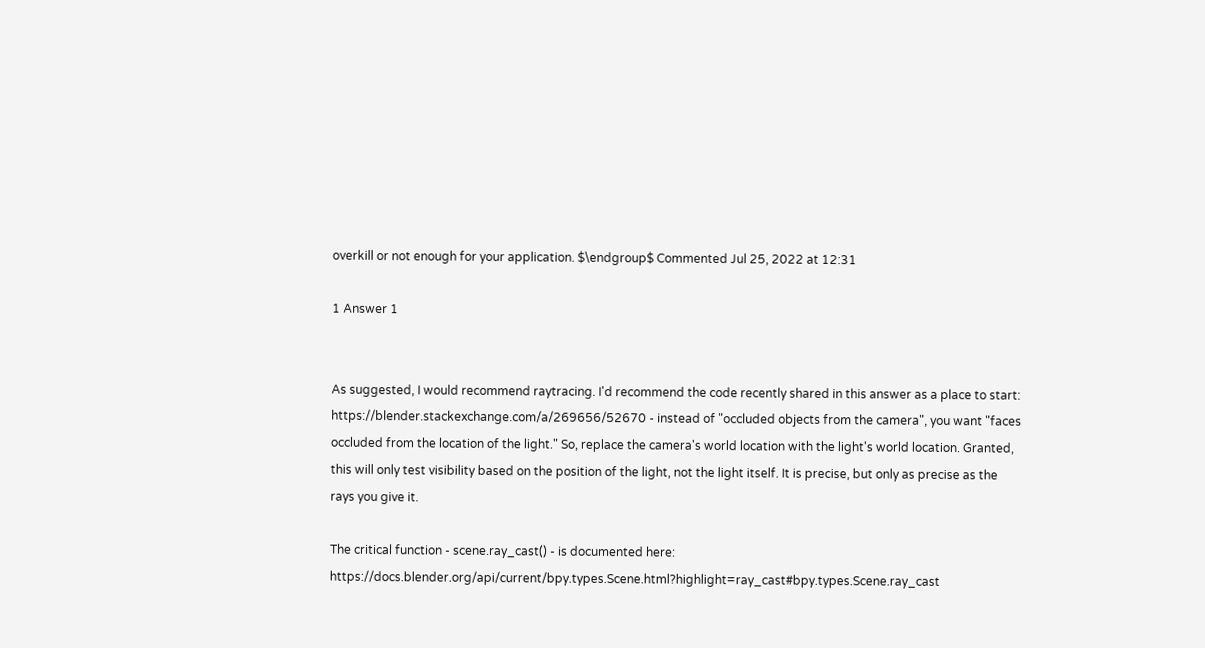overkill or not enough for your application. $\endgroup$ Commented Jul 25, 2022 at 12:31

1 Answer 1


As suggested, I would recommend raytracing. I'd recommend the code recently shared in this answer as a place to start: https://blender.stackexchange.com/a/269656/52670 - instead of "occluded objects from the camera", you want "faces occluded from the location of the light." So, replace the camera's world location with the light's world location. Granted, this will only test visibility based on the position of the light, not the light itself. It is precise, but only as precise as the rays you give it.

The critical function - scene.ray_cast() - is documented here: https://docs.blender.org/api/current/bpy.types.Scene.html?highlight=ray_cast#bpy.types.Scene.ray_cast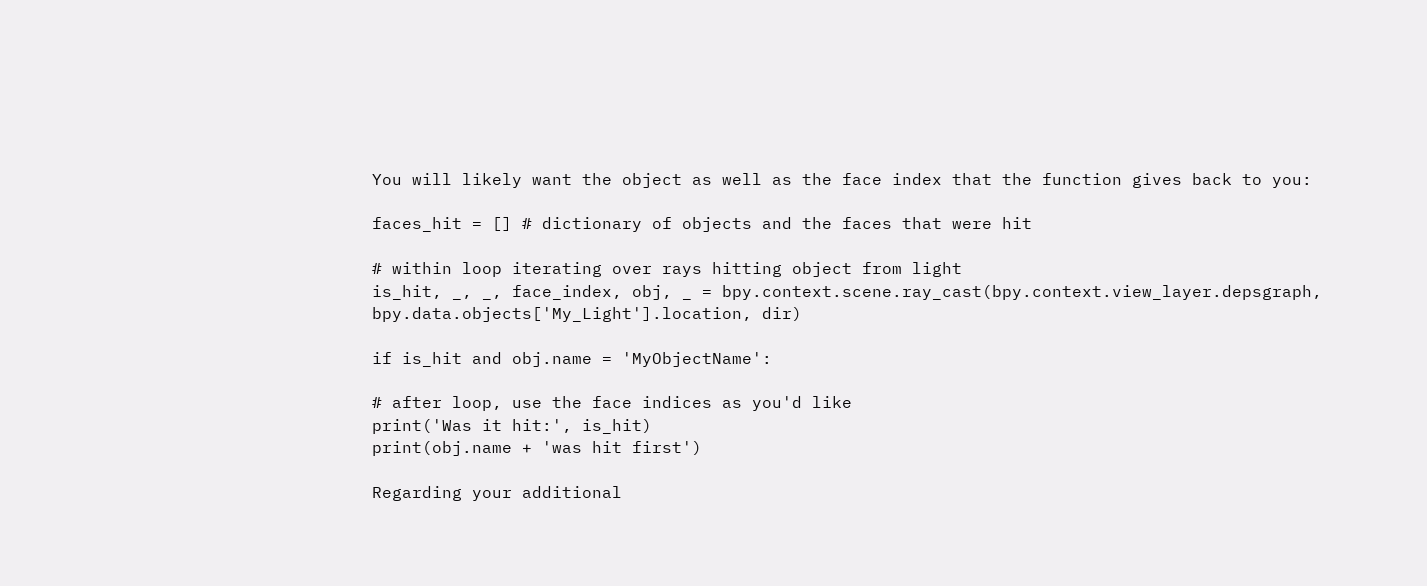You will likely want the object as well as the face index that the function gives back to you:

faces_hit = [] # dictionary of objects and the faces that were hit

# within loop iterating over rays hitting object from light
is_hit, _, _, face_index, obj, _ = bpy.context.scene.ray_cast(bpy.context.view_layer.depsgraph, bpy.data.objects['My_Light'].location, dir)

if is_hit and obj.name = 'MyObjectName':

# after loop, use the face indices as you'd like
print('Was it hit:', is_hit)
print(obj.name + 'was hit first')

Regarding your additional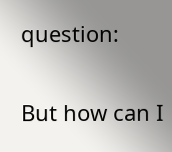question:

But how can I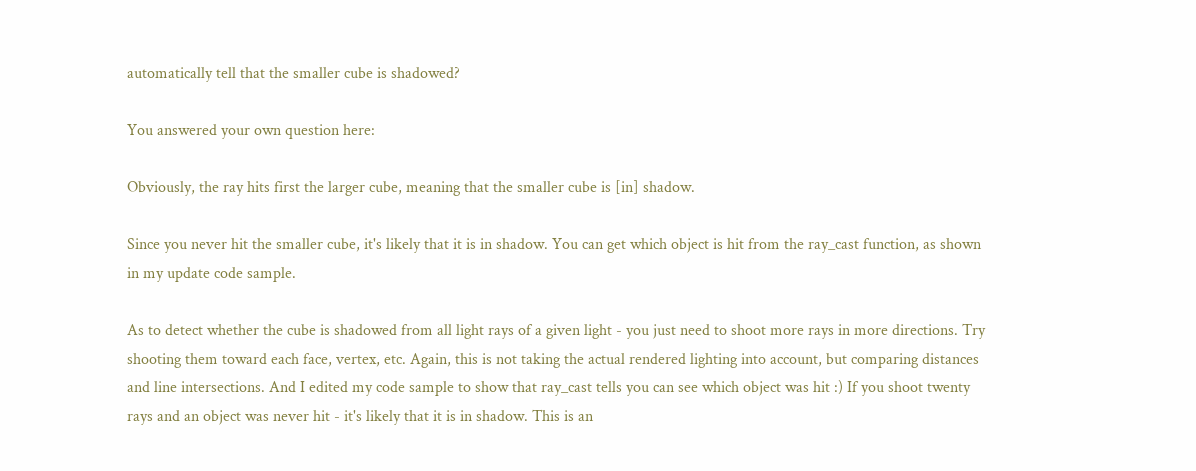automatically tell that the smaller cube is shadowed?

You answered your own question here:

Obviously, the ray hits first the larger cube, meaning that the smaller cube is [in] shadow.

Since you never hit the smaller cube, it's likely that it is in shadow. You can get which object is hit from the ray_cast function, as shown in my update code sample.

As to detect whether the cube is shadowed from all light rays of a given light - you just need to shoot more rays in more directions. Try shooting them toward each face, vertex, etc. Again, this is not taking the actual rendered lighting into account, but comparing distances and line intersections. And I edited my code sample to show that ray_cast tells you can see which object was hit :) If you shoot twenty rays and an object was never hit - it's likely that it is in shadow. This is an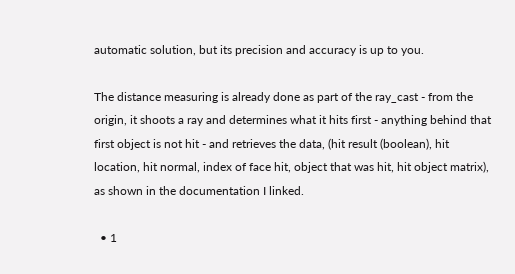automatic solution, but its precision and accuracy is up to you.

The distance measuring is already done as part of the ray_cast - from the origin, it shoots a ray and determines what it hits first - anything behind that first object is not hit - and retrieves the data, (hit result (boolean), hit location, hit normal, index of face hit, object that was hit, hit object matrix), as shown in the documentation I linked.

  • 1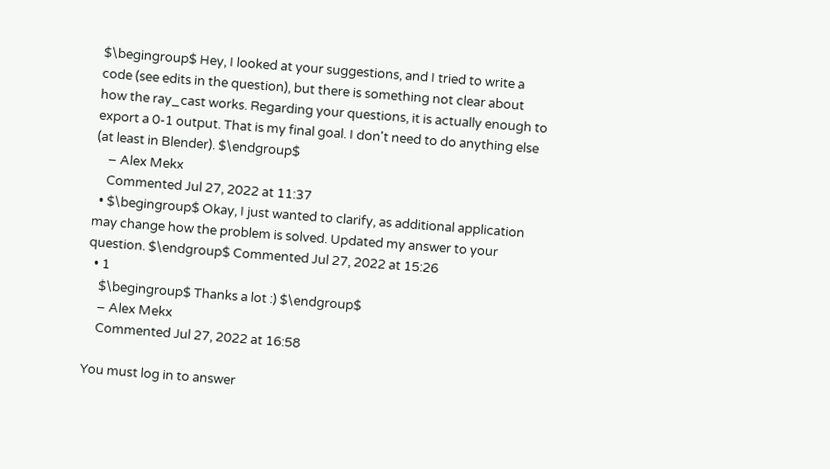$\begingroup$ Hey, I looked at your suggestions, and I tried to write a code (see edits in the question), but there is something not clear about how the ray_cast works. Regarding your questions, it is actually enough to export a 0-1 output. That is my final goal. I don't need to do anything else (at least in Blender). $\endgroup$
    – Alex Mekx
    Commented Jul 27, 2022 at 11:37
  • $\begingroup$ Okay, I just wanted to clarify, as additional application may change how the problem is solved. Updated my answer to your question. $\endgroup$ Commented Jul 27, 2022 at 15:26
  • 1
    $\begingroup$ Thanks a lot :) $\endgroup$
    – Alex Mekx
    Commented Jul 27, 2022 at 16:58

You must log in to answer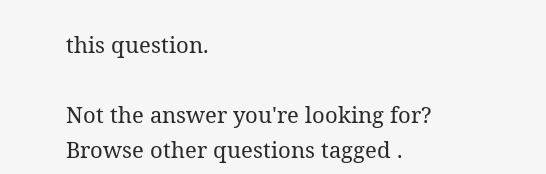this question.

Not the answer you're looking for? Browse other questions tagged .